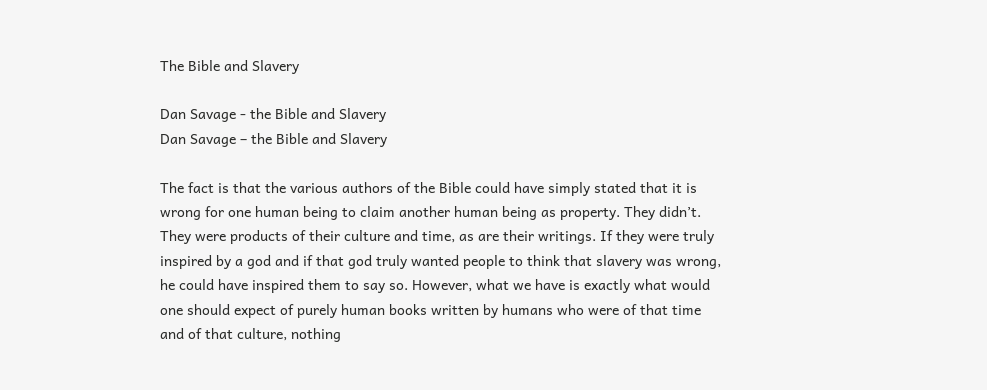The Bible and Slavery

Dan Savage - the Bible and Slavery
Dan Savage – the Bible and Slavery

The fact is that the various authors of the Bible could have simply stated that it is wrong for one human being to claim another human being as property. They didn’t. They were products of their culture and time, as are their writings. If they were truly inspired by a god and if that god truly wanted people to think that slavery was wrong, he could have inspired them to say so. However, what we have is exactly what would one should expect of purely human books written by humans who were of that time and of that culture, nothing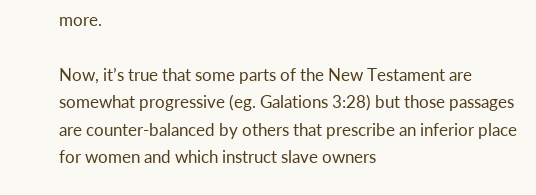more.

Now, it’s true that some parts of the New Testament are somewhat progressive (eg. Galations 3:28) but those passages are counter-balanced by others that prescribe an inferior place for women and which instruct slave owners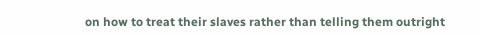on how to treat their slaves rather than telling them outright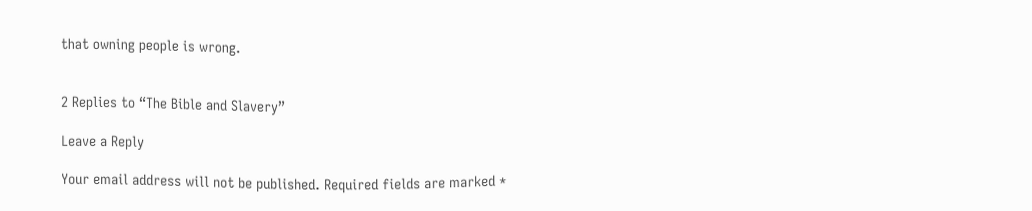that owning people is wrong.


2 Replies to “The Bible and Slavery”

Leave a Reply

Your email address will not be published. Required fields are marked *